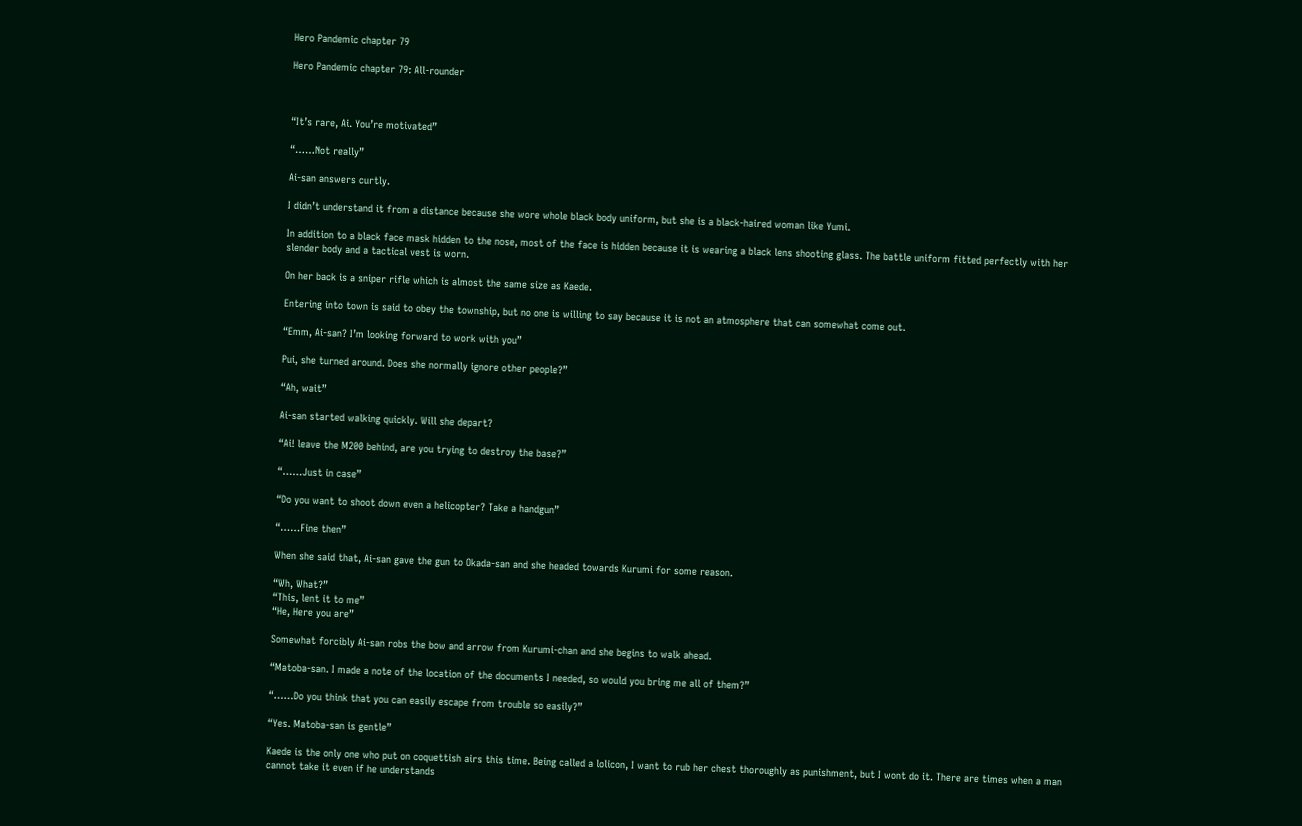Hero Pandemic chapter 79

Hero Pandemic chapter 79: All-rounder



“It’s rare, Ai. You’re motivated”

“……Not really”

Ai-san answers curtly.

I didn’t understand it from a distance because she wore whole black body uniform, but she is a black-haired woman like Yumi.

In addition to a black face mask hidden to the nose, most of the face is hidden because it is wearing a black lens shooting glass. The battle uniform fitted perfectly with her slender body and a tactical vest is worn.

On her back is a sniper rifle which is almost the same size as Kaede.

Entering into town is said to obey the township, but no one is willing to say because it is not an atmosphere that can somewhat come out.

“Emm, Ai-san? I’m looking forward to work with you”

Pui, she turned around. Does she normally ignore other people?”

“Ah, wait”

Ai-san started walking quickly. Will she depart?

“Ai! leave the M200 behind, are you trying to destroy the base?”

“……Just in case”

“Do you want to shoot down even a helicopter? Take a handgun”

“……Fine then”

When she said that, Ai-san gave the gun to Okada-san and she headed towards Kurumi for some reason.

“Wh, What?”
“This, lent it to me”
“He, Here you are”

Somewhat forcibly Ai-san robs the bow and arrow from Kurumi-chan and she begins to walk ahead.

“Matoba-san. I made a note of the location of the documents I needed, so would you bring me all of them?”

“……Do you think that you can easily escape from trouble so easily?”

“Yes. Matoba-san is gentle”

Kaede is the only one who put on coquettish airs this time. Being called a lolicon, I want to rub her chest thoroughly as punishment, but I wont do it. There are times when a man cannot take it even if he understands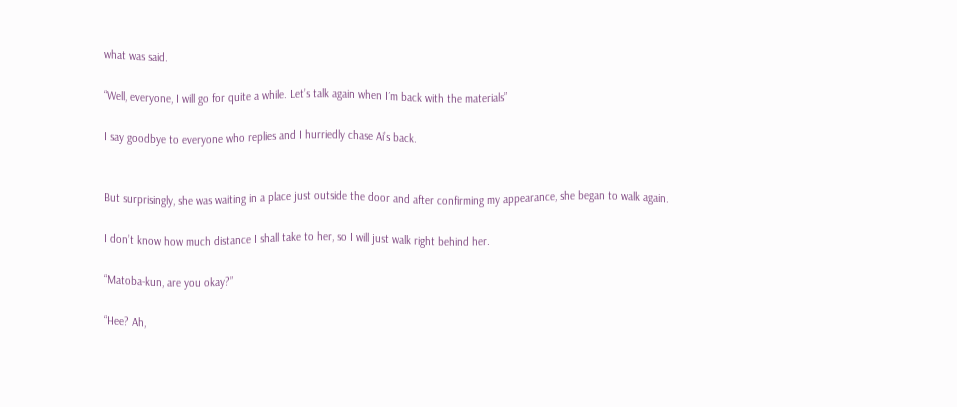what was said.

“Well, everyone, I will go for quite a while. Let’s talk again when I´m back with the materials”

I say goodbye to everyone who replies and I hurriedly chase Ai’s back.


But surprisingly, she was waiting in a place just outside the door and after confirming my appearance, she began to walk again.

I don’t know how much distance I shall take to her, so I will just walk right behind her.

“Matoba-kun, are you okay?”

“Hee? Ah,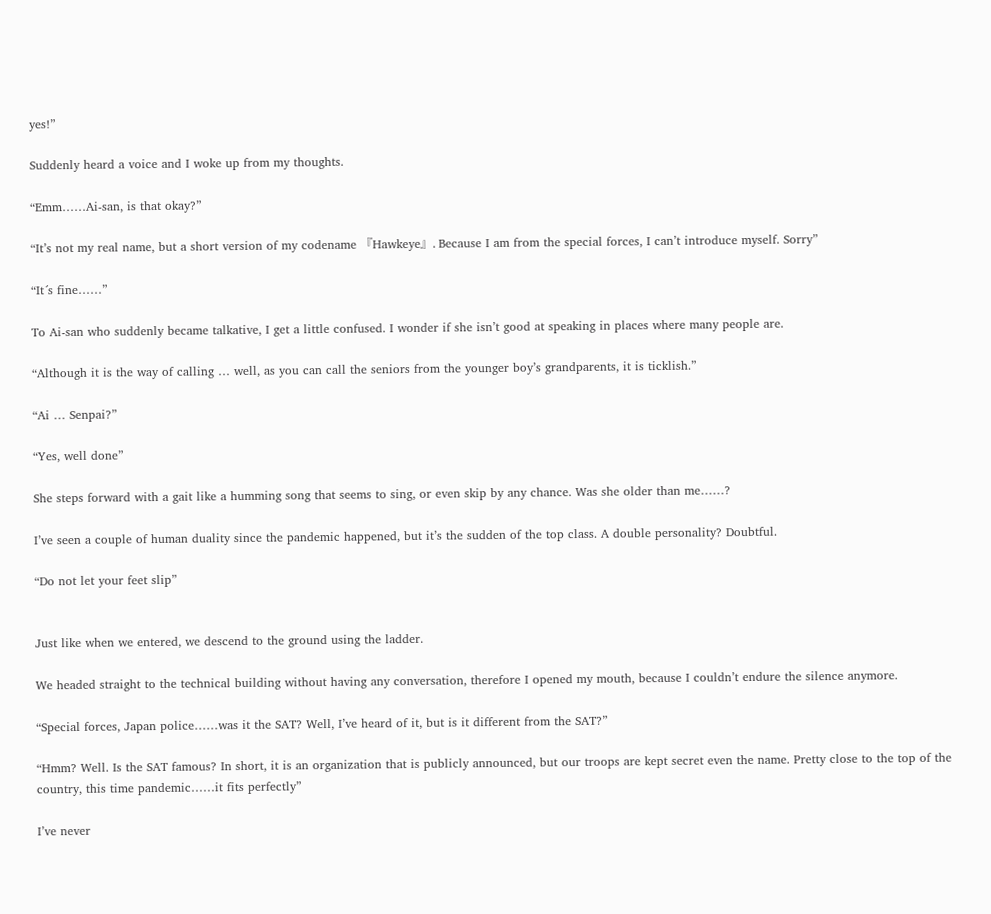yes!”

Suddenly heard a voice and I woke up from my thoughts.

“Emm……Ai-san, is that okay?”

“It’s not my real name, but a short version of my codename 『Hawkeye』. Because I am from the special forces, I can’t introduce myself. Sorry”

“It´s fine……”

To Ai-san who suddenly became talkative, I get a little confused. I wonder if she isn’t good at speaking in places where many people are.

“Although it is the way of calling … well, as you can call the seniors from the younger boy’s grandparents, it is ticklish.”

“Ai … Senpai?”

“Yes, well done”

She steps forward with a gait like a humming song that seems to sing, or even skip by any chance. Was she older than me……?

I’ve seen a couple of human duality since the pandemic happened, but it’s the sudden of the top class. A double personality? Doubtful.

“Do not let your feet slip”


Just like when we entered, we descend to the ground using the ladder.

We headed straight to the technical building without having any conversation, therefore I opened my mouth, because I couldn’t endure the silence anymore.

“Special forces, Japan police……was it the SAT? Well, I’ve heard of it, but is it different from the SAT?”

“Hmm? Well. Is the SAT famous? In short, it is an organization that is publicly announced, but our troops are kept secret even the name. Pretty close to the top of the country, this time pandemic……it fits perfectly”

I’ve never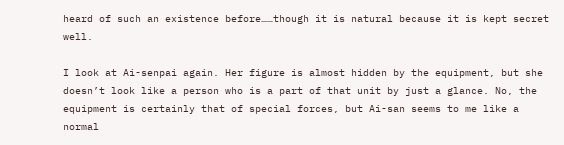heard of such an existence before……though it is natural because it is kept secret well.

I look at Ai-senpai again. Her figure is almost hidden by the equipment, but she doesn’t look like a person who is a part of that unit by just a glance. No, the equipment is certainly that of special forces, but Ai-san seems to me like a normal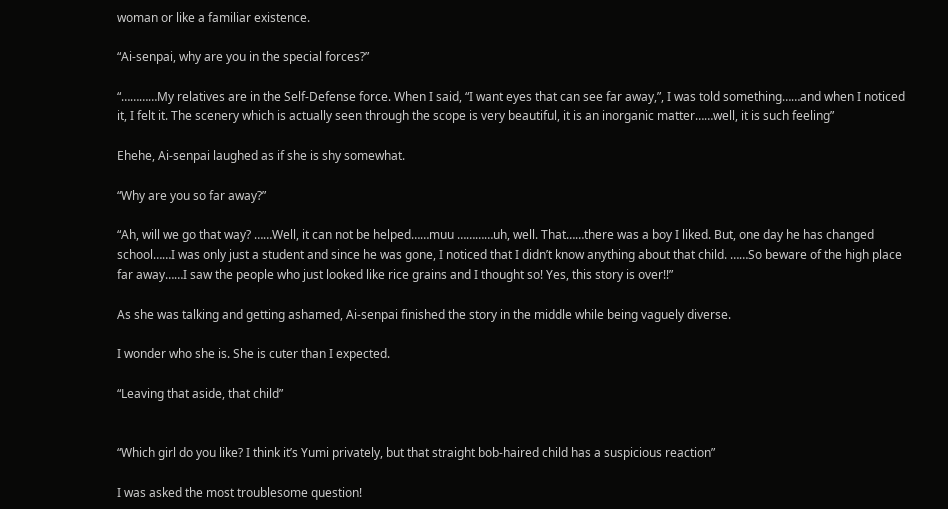woman or like a familiar existence.

“Ai-senpai, why are you in the special forces?”

“…………My relatives are in the Self-Defense force. When I said, “I want eyes that can see far away,”, I was told something……and when I noticed it, I felt it. The scenery which is actually seen through the scope is very beautiful, it is an inorganic matter……well, it is such feeling”

Ehehe, Ai-senpai laughed as if she is shy somewhat.

“Why are you so far away?”

“Ah, will we go that way? ……Well, it can not be helped……muu …………uh, well. That……there was a boy I liked. But, one day he has changed school……I was only just a student and since he was gone, I noticed that I didn’t know anything about that child. ……So beware of the high place far away……I saw the people who just looked like rice grains and I thought so! Yes, this story is over!!”

As she was talking and getting ashamed, Ai-senpai finished the story in the middle while being vaguely diverse.

I wonder who she is. She is cuter than I expected.

“Leaving that aside, that child”


“Which girl do you like? I think it’s Yumi privately, but that straight bob-haired child has a suspicious reaction”

I was asked the most troublesome question!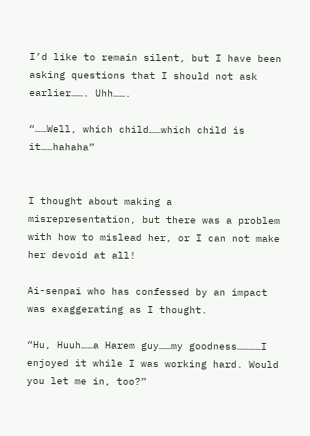I’d like to remain silent, but I have been asking questions that I should not ask earlier……. Uhh…….

“……Well, which child……which child is it……hahaha”


I thought about making a misrepresentation, but there was a problem with how to mislead her, or I can not make her devoid at all!

Ai-senpai who has confessed by an impact was exaggerating as I thought.

“Hu, Huuh……a Harem guy……my goodness…………I enjoyed it while I was working hard. Would you let me in, too?”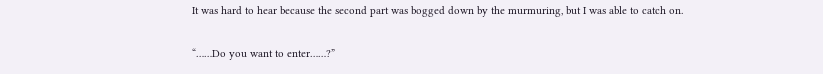It was hard to hear because the second part was bogged down by the murmuring, but I was able to catch on.

“……Do you want to enter……?”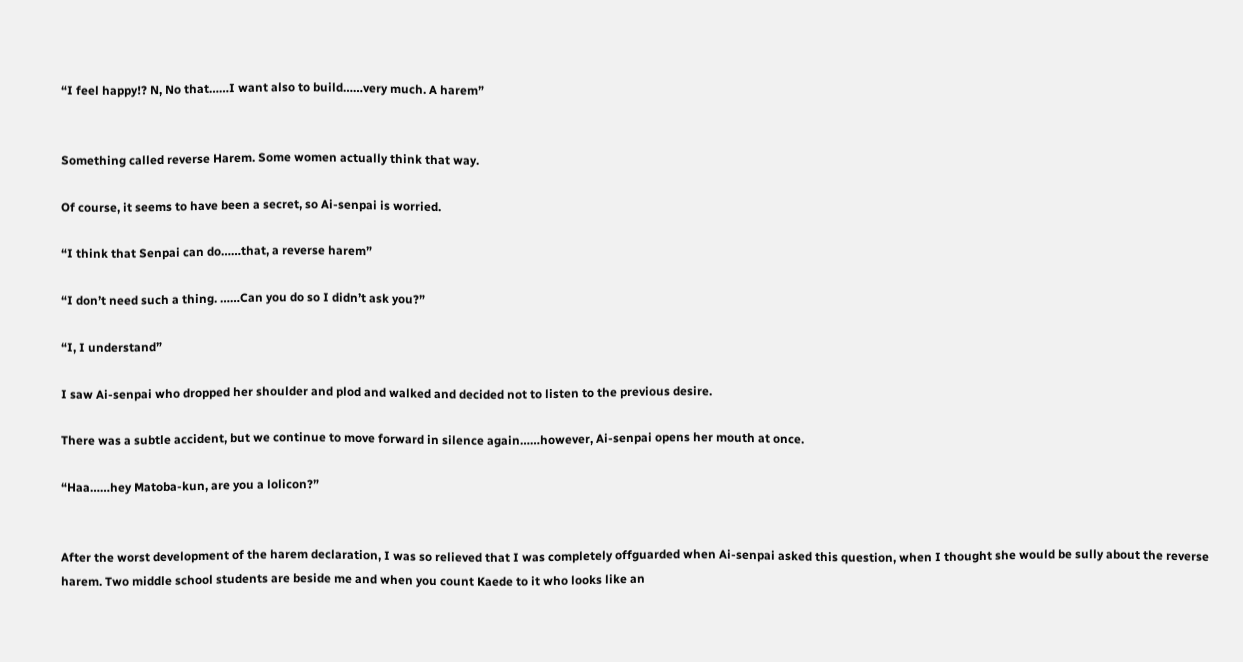“I feel happy!? N, No that……I want also to build……very much. A harem”


Something called reverse Harem. Some women actually think that way.

Of course, it seems to have been a secret, so Ai-senpai is worried.

“I think that Senpai can do……that, a reverse harem”

“I don’t need such a thing. ……Can you do so I didn’t ask you?”

“I, I understand”

I saw Ai-senpai who dropped her shoulder and plod and walked and decided not to listen to the previous desire.

There was a subtle accident, but we continue to move forward in silence again……however, Ai-senpai opens her mouth at once.

“Haa……hey Matoba-kun, are you a lolicon?”


After the worst development of the harem declaration, I was so relieved that I was completely offguarded when Ai-senpai asked this question, when I thought she would be sully about the reverse harem. Two middle school students are beside me and when you count Kaede to it who looks like an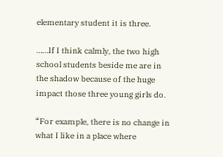elementary student it is three.

……If I think calmly, the two high school students beside me are in the shadow because of the huge impact those three young girls do.

“For example, there is no change in what I like in a place where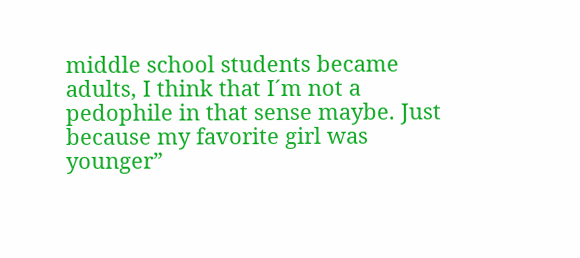middle school students became adults, I think that I´m not a pedophile in that sense maybe. Just because my favorite girl was younger”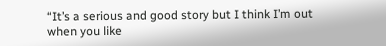“It’s a serious and good story but I think I’m out when you like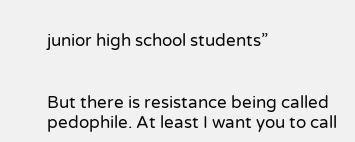junior high school students”


But there is resistance being called pedophile. At least I want you to call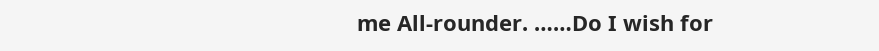me All-rounder. ……Do I wish for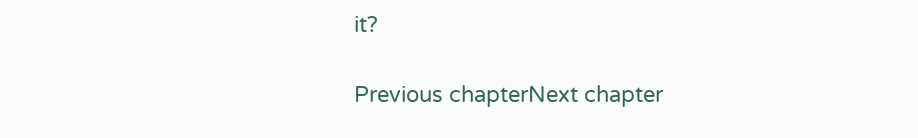it?

Previous chapterNext chapter